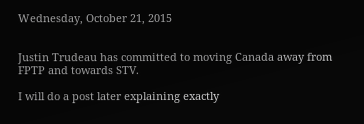Wednesday, October 21, 2015


Justin Trudeau has committed to moving Canada away from FPTP and towards STV.

I will do a post later explaining exactly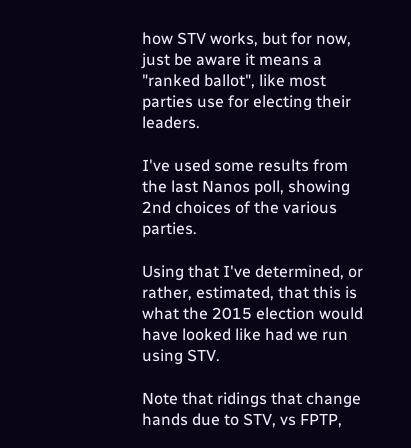how STV works, but for now, just be aware it means a "ranked ballot", like most parties use for electing their leaders.

I've used some results from the last Nanos poll, showing 2nd choices of the various parties.

Using that I've determined, or rather, estimated, that this is what the 2015 election would have looked like had we run using STV.

Note that ridings that change hands due to STV, vs FPTP,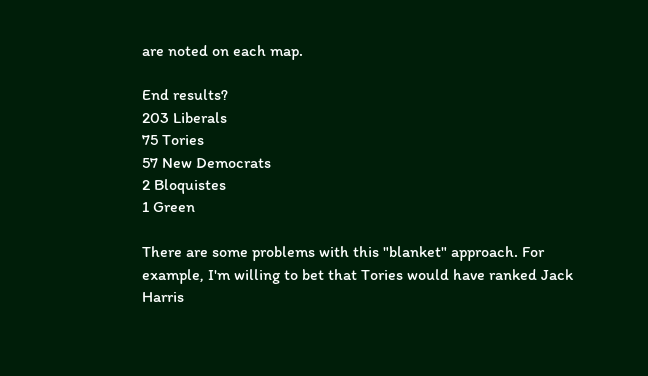are noted on each map.

End results?
203 Liberals
75 Tories
57 New Democrats
2 Bloquistes
1 Green

There are some problems with this "blanket" approach. For example, I'm willing to bet that Tories would have ranked Jack Harris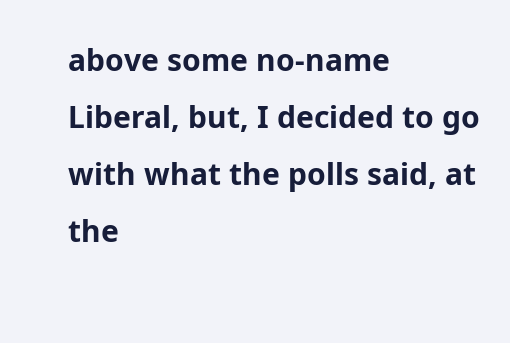above some no-name Liberal, but, I decided to go with what the polls said, at the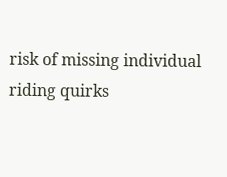risk of missing individual riding quirks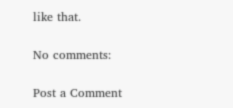like that.

No comments:

Post a Comment